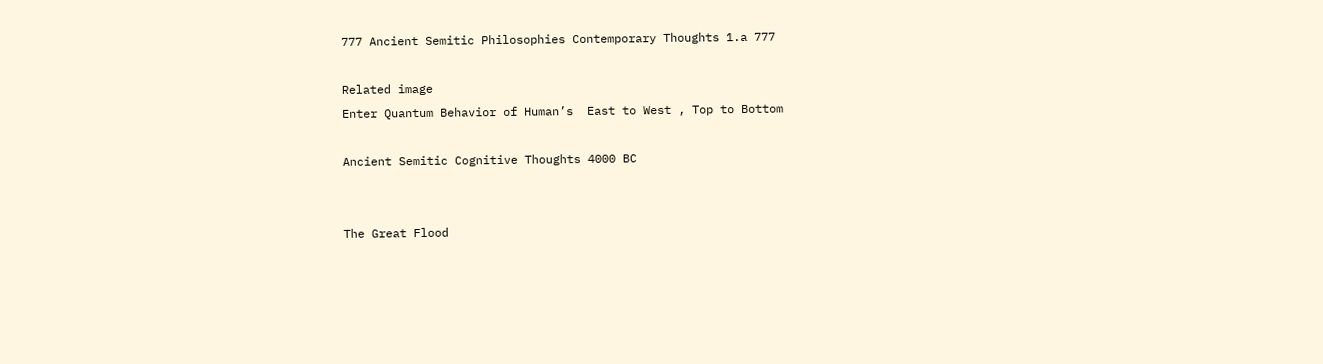777 Ancient Semitic Philosophies Contemporary Thoughts 1.a 777

Related image
Enter Quantum Behavior of Human’s  East to West , Top to Bottom

Ancient Semitic Cognitive Thoughts 4000 BC


The Great Flood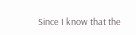Since I know that the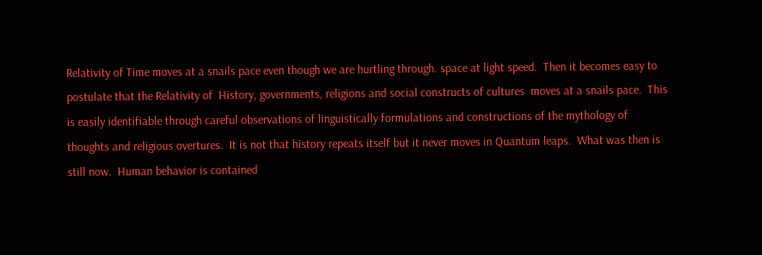Relativity of Time moves at a snails pace even though we are hurtling through. space at light speed.  Then it becomes easy to postulate that the Relativity of  History, governments, religions and social constructs of cultures  moves at a snails pace.  This is easily identifiable through careful observations of linguistically formulations and constructions of the mythology of thoughts and religious overtures.  It is not that history repeats itself but it never moves in Quantum leaps.  What was then is still now.  Human behavior is contained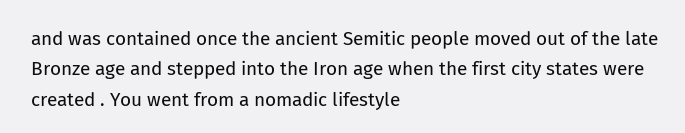and was contained once the ancient Semitic people moved out of the late Bronze age and stepped into the Iron age when the first city states were created . You went from a nomadic lifestyle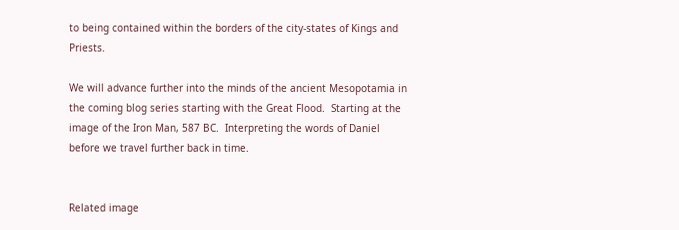to being contained within the borders of the city-states of Kings and Priests.

We will advance further into the minds of the ancient Mesopotamia in the coming blog series starting with the Great Flood.  Starting at the image of the Iron Man, 587 BC.  Interpreting the words of Daniel before we travel further back in time.


Related image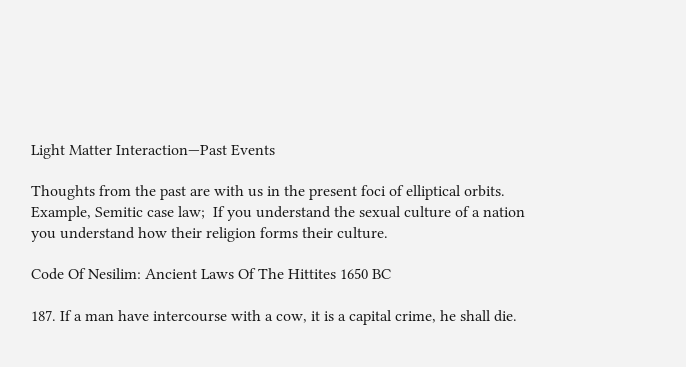Light Matter Interaction—Past Events

Thoughts from the past are with us in the present foci of elliptical orbits.  Example, Semitic case law;  If you understand the sexual culture of a nation you understand how their religion forms their culture.

Code Of Nesilim: Ancient Laws Of The Hittites 1650 BC

187. If a man have intercourse with a cow, it is a capital crime, he shall die.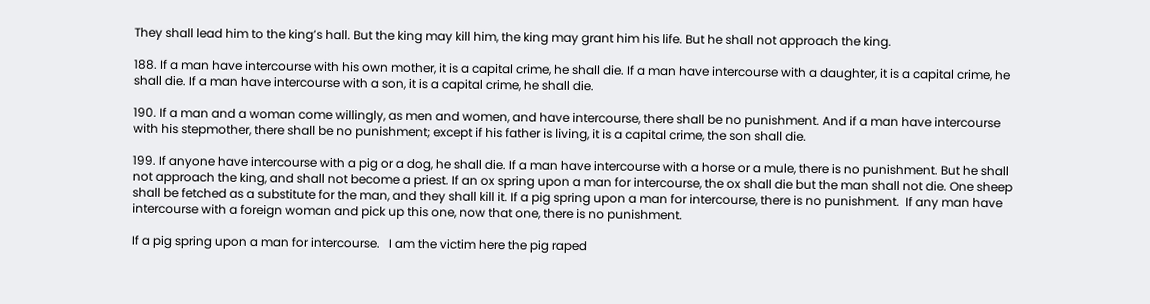They shall lead him to the king’s hall. But the king may kill him, the king may grant him his life. But he shall not approach the king.

188. If a man have intercourse with his own mother, it is a capital crime, he shall die. If a man have intercourse with a daughter, it is a capital crime, he shall die. If a man have intercourse with a son, it is a capital crime, he shall die.

190. If a man and a woman come willingly, as men and women, and have intercourse, there shall be no punishment. And if a man have intercourse with his stepmother, there shall be no punishment; except if his father is living, it is a capital crime, the son shall die.

199. If anyone have intercourse with a pig or a dog, he shall die. If a man have intercourse with a horse or a mule, there is no punishment. But he shall not approach the king, and shall not become a priest. If an ox spring upon a man for intercourse, the ox shall die but the man shall not die. One sheep shall be fetched as a substitute for the man, and they shall kill it. If a pig spring upon a man for intercourse, there is no punishment.  If any man have intercourse with a foreign woman and pick up this one, now that one, there is no punishment.

If a pig spring upon a man for intercourse.   I am the victim here the pig raped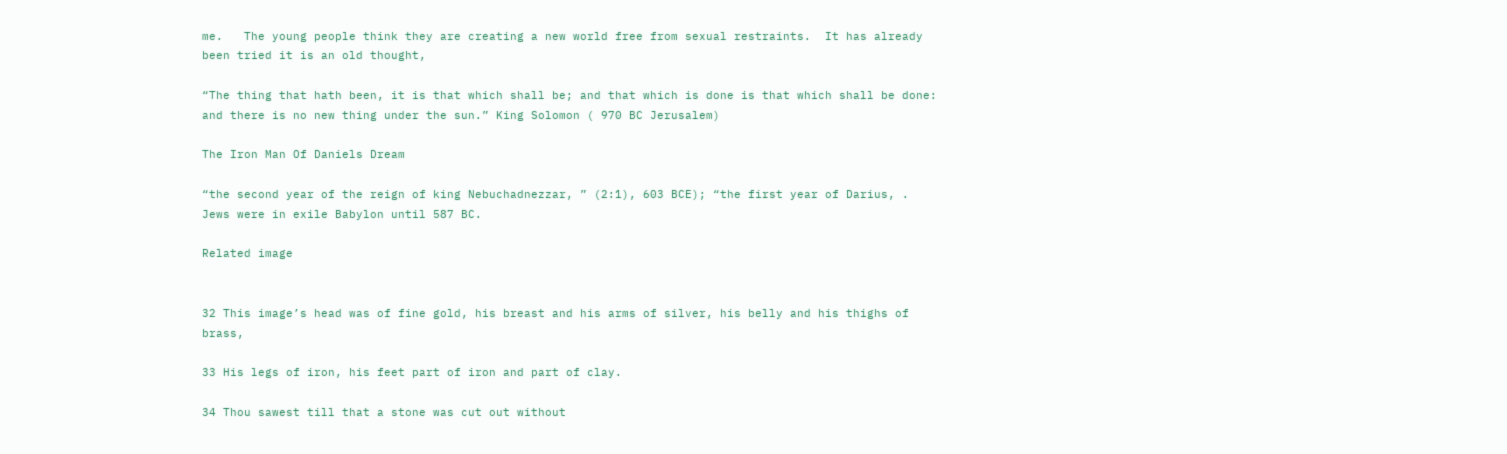me.   The young people think they are creating a new world free from sexual restraints.  It has already been tried it is an old thought,

“The thing that hath been, it is that which shall be; and that which is done is that which shall be done: and there is no new thing under the sun.” King Solomon ( 970 BC Jerusalem)

The Iron Man Of Daniels Dream

“the second year of the reign of king Nebuchadnezzar, ” (2:1), 603 BCE); “the first year of Darius, . Jews were in exile Babylon until 587 BC.

Related image


32 This image’s head was of fine gold, his breast and his arms of silver, his belly and his thighs of brass,

33 His legs of iron, his feet part of iron and part of clay.

34 Thou sawest till that a stone was cut out without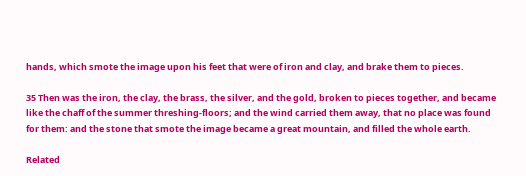hands, which smote the image upon his feet that were of iron and clay, and brake them to pieces.

35 Then was the iron, the clay, the brass, the silver, and the gold, broken to pieces together, and became like the chaff of the summer threshing-floors; and the wind carried them away, that no place was found for them: and the stone that smote the image became a great mountain, and filled the whole earth.

Related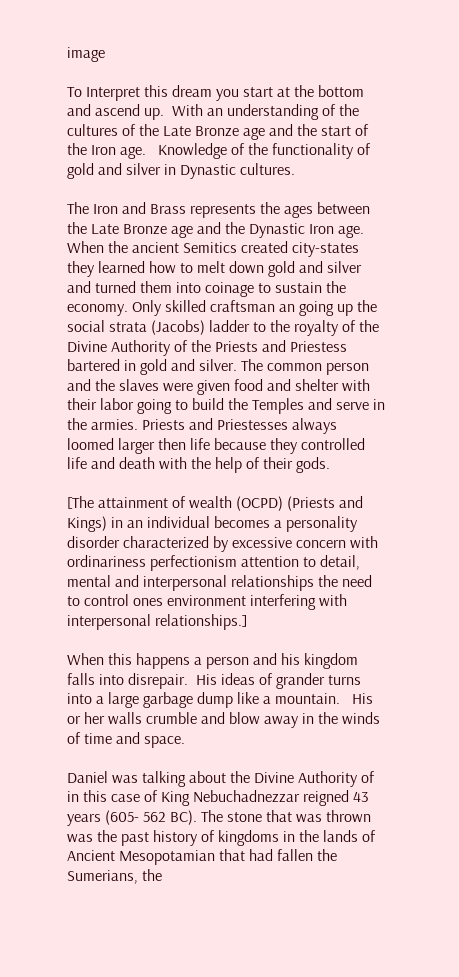image

To Interpret this dream you start at the bottom and ascend up.  With an understanding of the cultures of the Late Bronze age and the start of the Iron age.   Knowledge of the functionality of gold and silver in Dynastic cultures.

The Iron and Brass represents the ages between the Late Bronze age and the Dynastic Iron age. When the ancient Semitics created city-states they learned how to melt down gold and silver and turned them into coinage to sustain the economy. Only skilled craftsman an going up the social strata (Jacobs) ladder to the royalty of the Divine Authority of the Priests and Priestess bartered in gold and silver. The common person and the slaves were given food and shelter with their labor going to build the Temples and serve in the armies. Priests and Priestesses always loomed larger then life because they controlled life and death with the help of their gods.

[The attainment of wealth (OCPD) (Priests and Kings) in an individual becomes a personality disorder characterized by excessive concern with ordinariness perfectionism attention to detail, mental and interpersonal relationships the need to control ones environment interfering with interpersonal relationships.]

When this happens a person and his kingdom falls into disrepair.  His ideas of grander turns into a large garbage dump like a mountain.   His or her walls crumble and blow away in the winds of time and space.

Daniel was talking about the Divine Authority of in this case of King Nebuchadnezzar reigned 43 years (605- 562 BC). The stone that was thrown was the past history of kingdoms in the lands of Ancient Mesopotamian that had fallen the Sumerians, the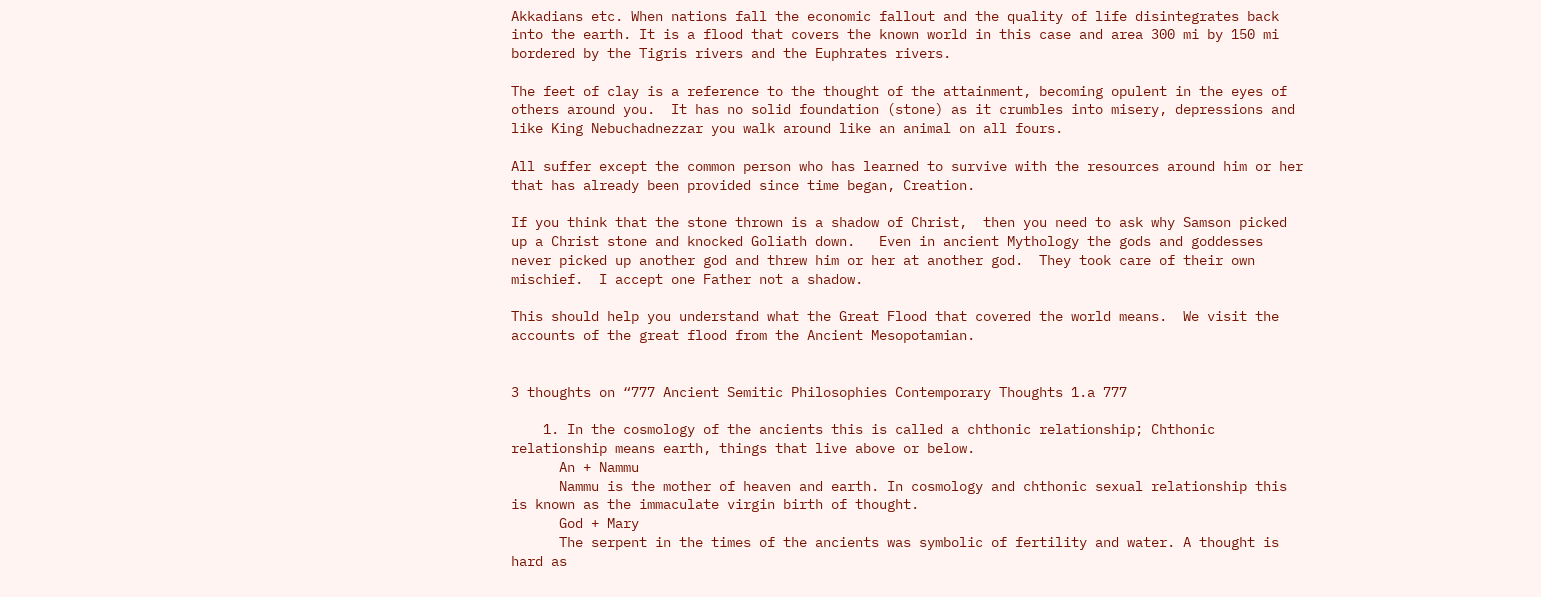Akkadians etc. When nations fall the economic fallout and the quality of life disintegrates back into the earth. It is a flood that covers the known world in this case and area 300 mi by 150 mi bordered by the Tigris rivers and the Euphrates rivers.

The feet of clay is a reference to the thought of the attainment, becoming opulent in the eyes of others around you.  It has no solid foundation (stone) as it crumbles into misery, depressions and like King Nebuchadnezzar you walk around like an animal on all fours.

All suffer except the common person who has learned to survive with the resources around him or her that has already been provided since time began, Creation.

If you think that the stone thrown is a shadow of Christ,  then you need to ask why Samson picked up a Christ stone and knocked Goliath down.   Even in ancient Mythology the gods and goddesses never picked up another god and threw him or her at another god.  They took care of their own mischief.  I accept one Father not a shadow.

This should help you understand what the Great Flood that covered the world means.  We visit the accounts of the great flood from the Ancient Mesopotamian.


3 thoughts on “777 Ancient Semitic Philosophies Contemporary Thoughts 1.a 777

    1. In the cosmology of the ancients this is called a chthonic relationship; Chthonic relationship means earth, things that live above or below.
      An + Nammu
      Nammu is the mother of heaven and earth. In cosmology and chthonic sexual relationship this is known as the immaculate virgin birth of thought.
      God + Mary
      The serpent in the times of the ancients was symbolic of fertility and water. A thought is hard as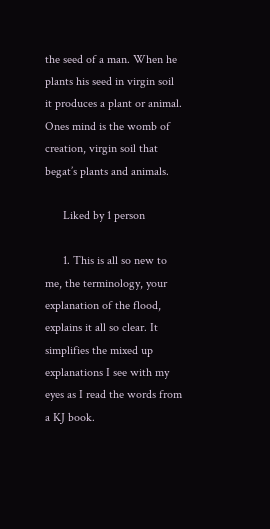the seed of a man. When he plants his seed in virgin soil it produces a plant or animal. Ones mind is the womb of creation, virgin soil that begat’s plants and animals.

      Liked by 1 person

      1. This is all so new to me, the terminology, your explanation of the flood, explains it all so clear. It simplifies the mixed up explanations I see with my eyes as I read the words from a KJ book.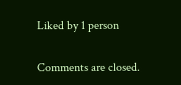Liked by 1 person

Comments are closed.